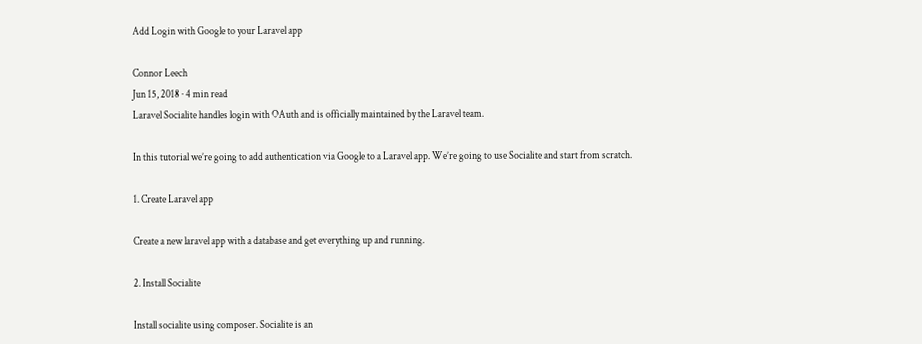Add Login with Google to your Laravel app

Connor Leech
Jun 15, 2018 · 4 min read
Laravel Socialite handles login with OAuth and is officially maintained by the Laravel team.

In this tutorial we’re going to add authentication via Google to a Laravel app. We’re going to use Socialite and start from scratch.

1. Create Laravel app

Create a new laravel app with a database and get everything up and running.

2. Install Socialite

Install socialite using composer. Socialite is an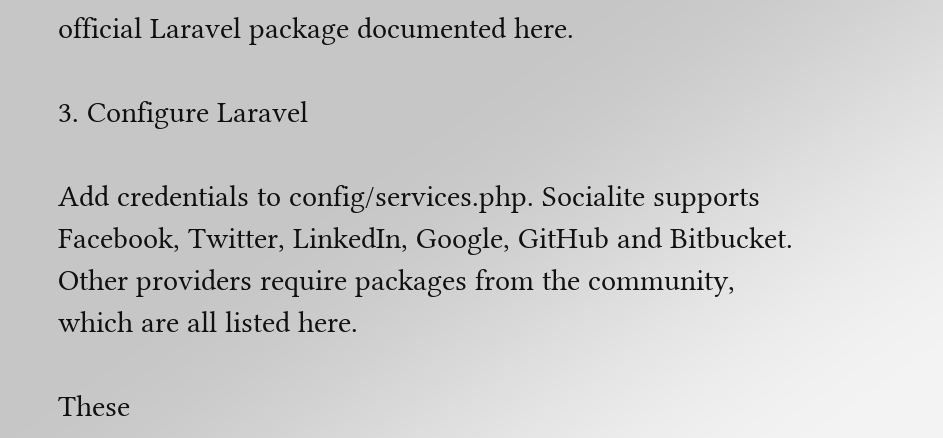official Laravel package documented here.

3. Configure Laravel

Add credentials to config/services.php. Socialite supports Facebook, Twitter, LinkedIn, Google, GitHub and Bitbucket. Other providers require packages from the community, which are all listed here.

These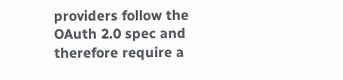providers follow the OAuth 2.0 spec and therefore require a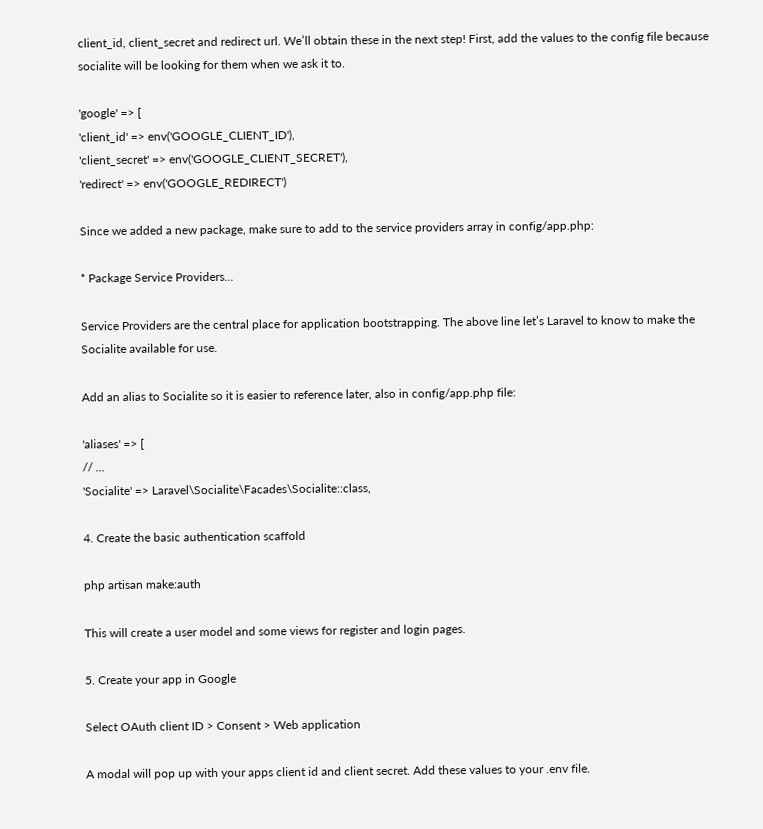client_id, client_secret and redirect url. We’ll obtain these in the next step! First, add the values to the config file because socialite will be looking for them when we ask it to.

'google' => [
'client_id' => env('GOOGLE_CLIENT_ID'),
'client_secret' => env('GOOGLE_CLIENT_SECRET'),
'redirect' => env('GOOGLE_REDIRECT')

Since we added a new package, make sure to add to the service providers array in config/app.php:

* Package Service Providers...

Service Providers are the central place for application bootstrapping. The above line let’s Laravel to know to make the Socialite available for use.

Add an alias to Socialite so it is easier to reference later, also in config/app.php file:

'aliases' => [
// ...
'Socialite' => Laravel\Socialite\Facades\Socialite::class,

4. Create the basic authentication scaffold

php artisan make:auth

This will create a user model and some views for register and login pages.

5. Create your app in Google

Select OAuth client ID > Consent > Web application

A modal will pop up with your apps client id and client secret. Add these values to your .env file.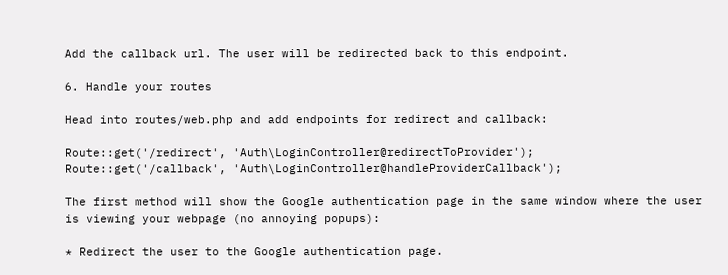Add the callback url. The user will be redirected back to this endpoint.

6. Handle your routes

Head into routes/web.php and add endpoints for redirect and callback:

Route::get('/redirect', 'Auth\LoginController@redirectToProvider');
Route::get('/callback', 'Auth\LoginController@handleProviderCallback');

The first method will show the Google authentication page in the same window where the user is viewing your webpage (no annoying popups):

* Redirect the user to the Google authentication page.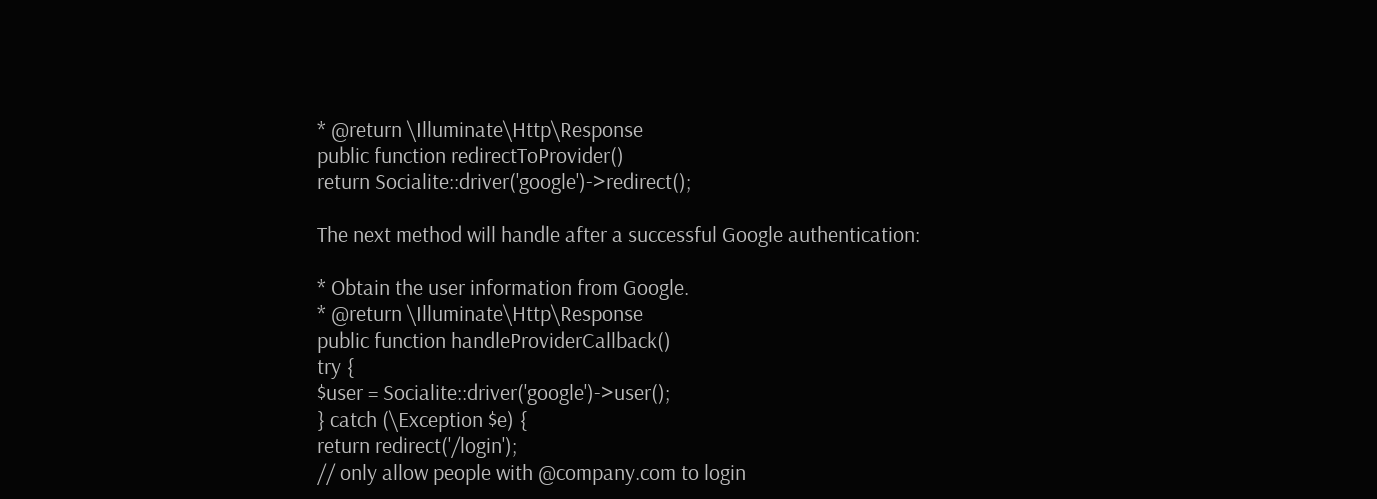* @return \Illuminate\Http\Response
public function redirectToProvider()
return Socialite::driver('google')->redirect();

The next method will handle after a successful Google authentication:

* Obtain the user information from Google.
* @return \Illuminate\Http\Response
public function handleProviderCallback()
try {
$user = Socialite::driver('google')->user();
} catch (\Exception $e) {
return redirect('/login');
// only allow people with @company.com to login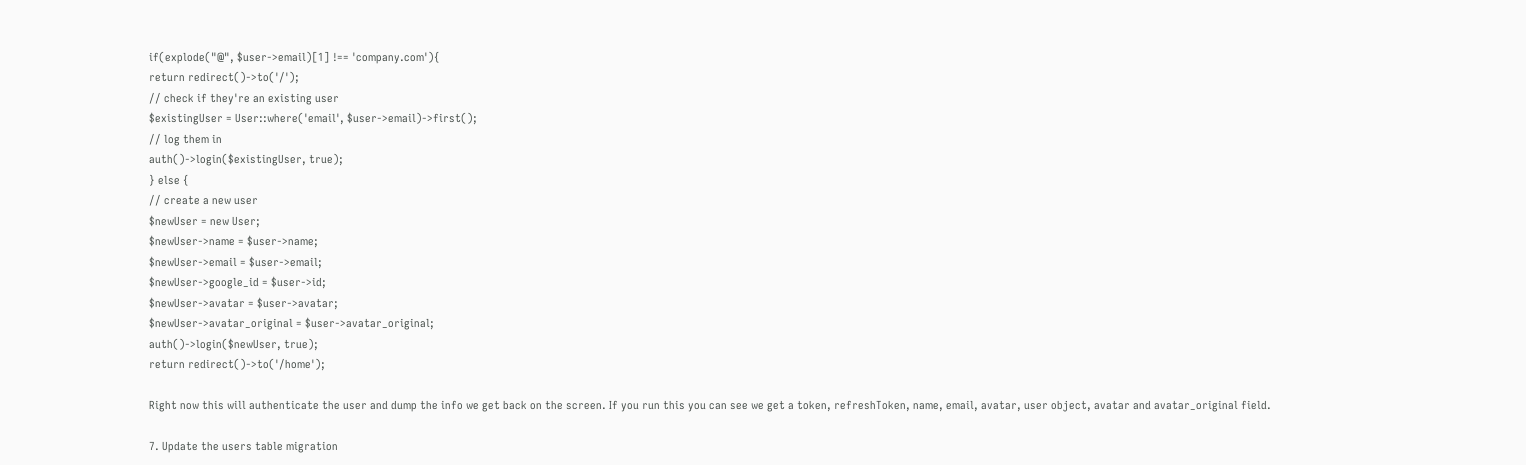if(explode("@", $user->email)[1] !== 'company.com'){
return redirect()->to('/');
// check if they're an existing user
$existingUser = User::where('email', $user->email)->first();
// log them in
auth()->login($existingUser, true);
} else {
// create a new user
$newUser = new User;
$newUser->name = $user->name;
$newUser->email = $user->email;
$newUser->google_id = $user->id;
$newUser->avatar = $user->avatar;
$newUser->avatar_original = $user->avatar_original;
auth()->login($newUser, true);
return redirect()->to('/home');

Right now this will authenticate the user and dump the info we get back on the screen. If you run this you can see we get a token, refreshToken, name, email, avatar, user object, avatar and avatar_original field.

7. Update the users table migration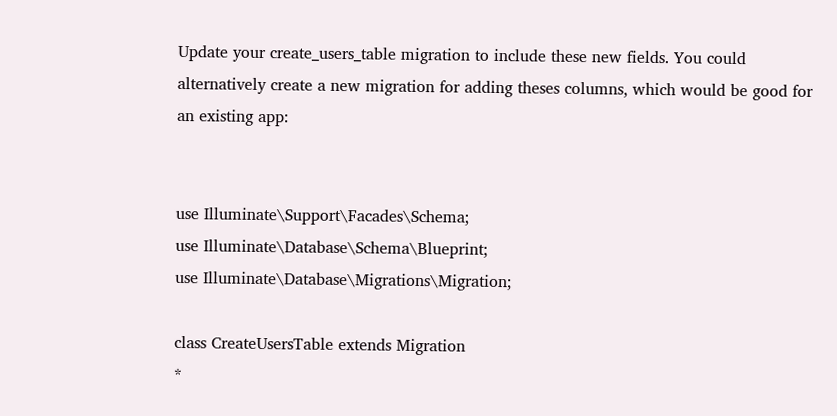Update your create_users_table migration to include these new fields. You could alternatively create a new migration for adding theses columns, which would be good for an existing app:


use Illuminate\Support\Facades\Schema;
use Illuminate\Database\Schema\Blueprint;
use Illuminate\Database\Migrations\Migration;

class CreateUsersTable extends Migration
*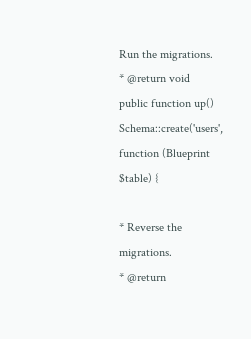Run the migrations.
* @return void
public function up()
Schema::create('users', function (Blueprint $table) {

* Reverse the migrations.
* @return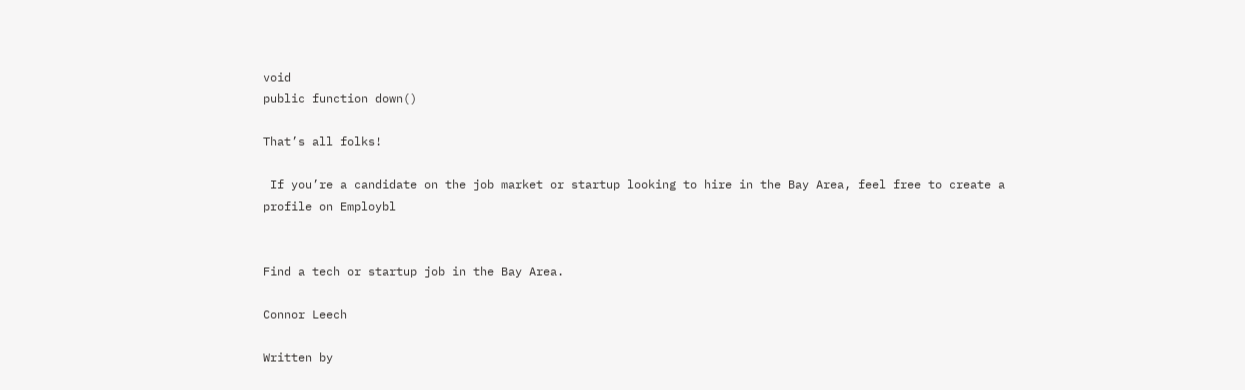void
public function down()

That’s all folks!

 If you’re a candidate on the job market or startup looking to hire in the Bay Area, feel free to create a profile on Employbl


Find a tech or startup job in the Bay Area.

Connor Leech

Written by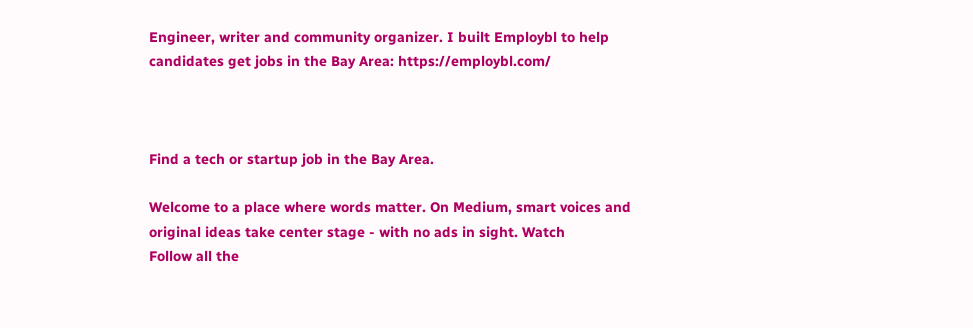Engineer, writer and community organizer. I built Employbl to help candidates get jobs in the Bay Area: https://employbl.com/



Find a tech or startup job in the Bay Area.

Welcome to a place where words matter. On Medium, smart voices and original ideas take center stage - with no ads in sight. Watch
Follow all the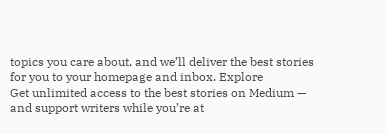topics you care about, and we’ll deliver the best stories for you to your homepage and inbox. Explore
Get unlimited access to the best stories on Medium — and support writers while you’re at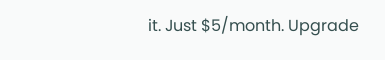it. Just $5/month. Upgrade